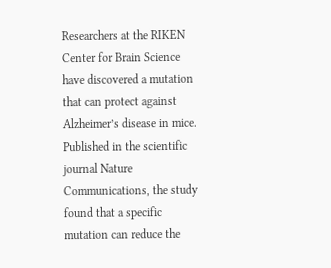Researchers at the RIKEN Center for Brain Science have discovered a mutation that can protect against Alzheimer’s disease in mice. Published in the scientific journal Nature Communications, the study found that a specific mutation can reduce the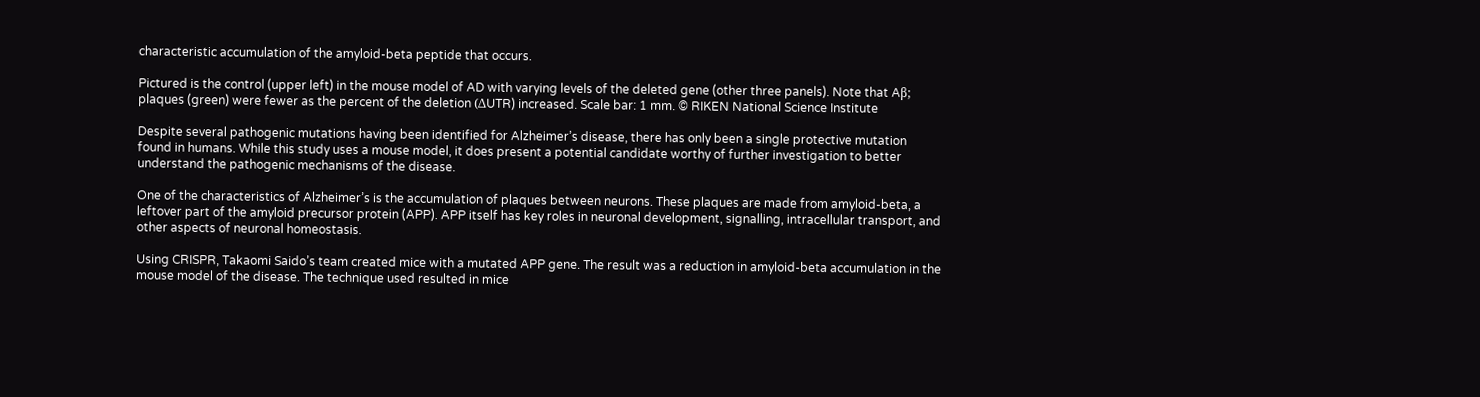characteristic accumulation of the amyloid-beta peptide that occurs.

Pictured is the control (upper left) in the mouse model of AD with varying levels of the deleted gene (other three panels). Note that Aβ; plaques (green) were fewer as the percent of the deletion (ΔUTR) increased. Scale bar: 1 mm. © RIKEN National Science Institute

Despite several pathogenic mutations having been identified for Alzheimer’s disease, there has only been a single protective mutation found in humans. While this study uses a mouse model, it does present a potential candidate worthy of further investigation to better understand the pathogenic mechanisms of the disease.

One of the characteristics of Alzheimer’s is the accumulation of plaques between neurons. These plaques are made from amyloid-beta, a leftover part of the amyloid precursor protein (APP). APP itself has key roles in neuronal development, signalling, intracellular transport, and other aspects of neuronal homeostasis.

Using CRISPR, Takaomi Saido’s team created mice with a mutated APP gene. The result was a reduction in amyloid-beta accumulation in the mouse model of the disease. The technique used resulted in mice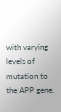with varying levels of mutation to the APP gene.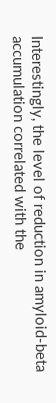Interestingly, the level of reduction in amyloid-beta accumulation correlated with the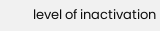level of inactivation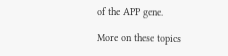of the APP gene.

More on these topics